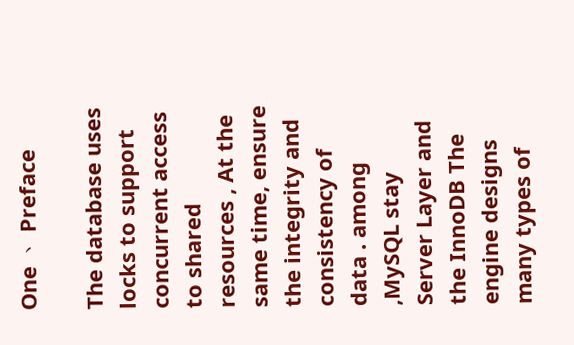One 、 Preface

The database uses locks to support concurrent access to shared resources , At the same time, ensure the integrity and consistency of data . among ,MySQL stay Server Layer and the InnoDB The engine designs many types of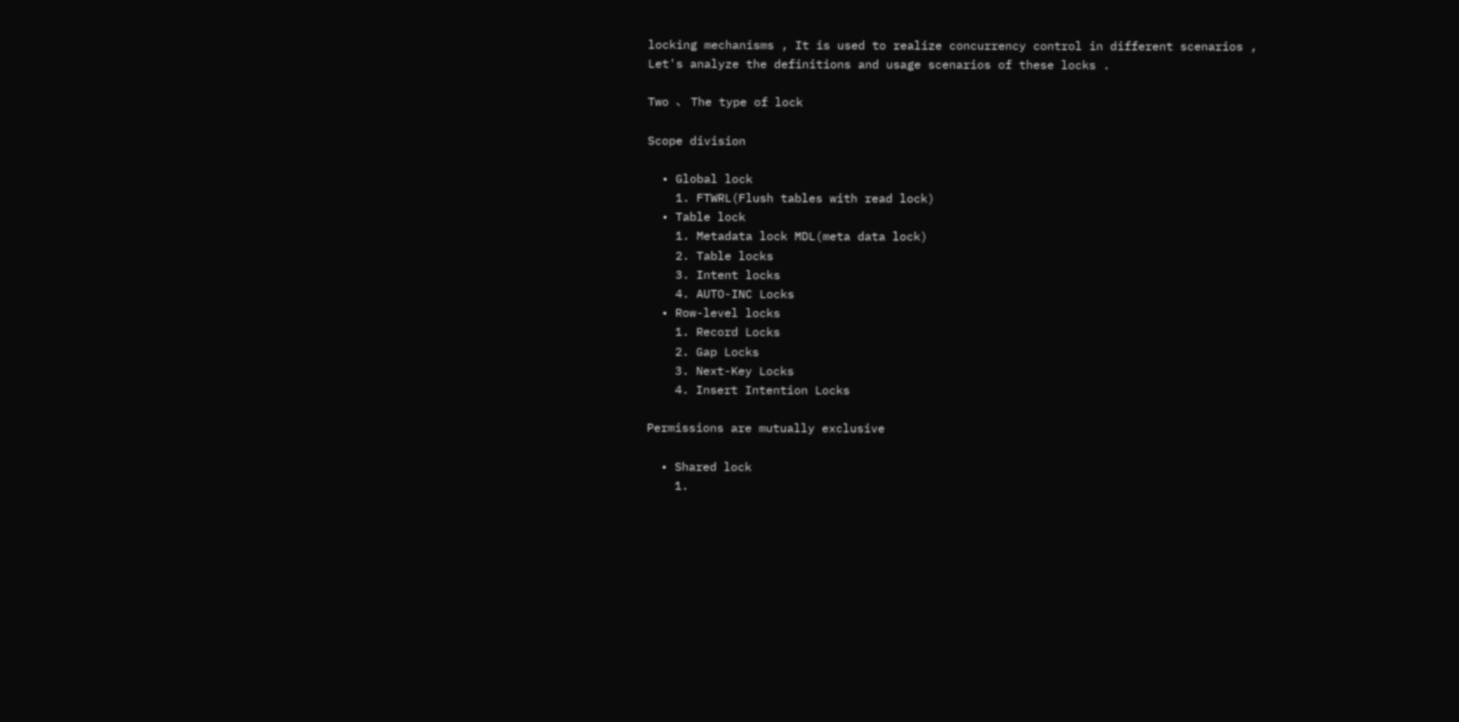locking mechanisms , It is used to realize concurrency control in different scenarios , Let's analyze the definitions and usage scenarios of these locks .

Two 、 The type of lock

Scope division

  • Global lock
    1. FTWRL(Flush tables with read lock)
  • Table lock
    1. Metadata lock MDL(meta data lock)
    2. Table locks
    3. Intent locks
    4. AUTO-INC Locks
  • Row-level locks
    1. Record Locks
    2. Gap Locks
    3. Next-Key Locks
    4. Insert Intention Locks

Permissions are mutually exclusive

  • Shared lock
    1.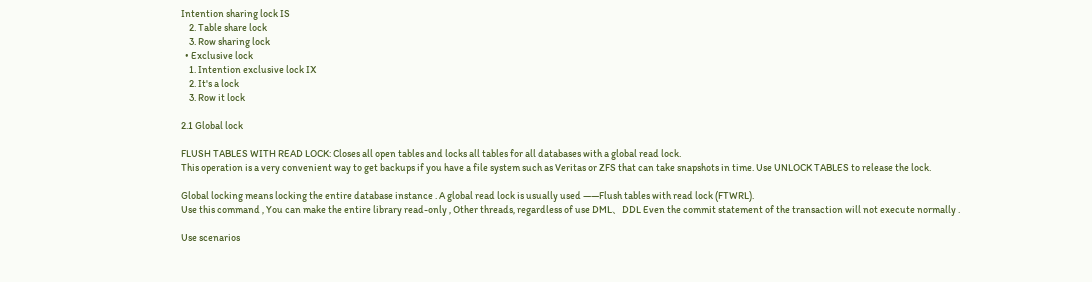Intention sharing lock IS
    2. Table share lock
    3. Row sharing lock
  • Exclusive lock
    1. Intention exclusive lock IX
    2. It's a lock
    3. Row it lock

2.1 Global lock

FLUSH TABLES WITH READ LOCK: Closes all open tables and locks all tables for all databases with a global read lock.
This operation is a very convenient way to get backups if you have a file system such as Veritas or ZFS that can take snapshots in time. Use UNLOCK TABLES to release the lock.

Global locking means locking the entire database instance . A global read lock is usually used ——Flush tables with read lock (FTWRL).
Use this command , You can make the entire library read-only , Other threads, regardless of use DML、DDL Even the commit statement of the transaction will not execute normally .

Use scenarios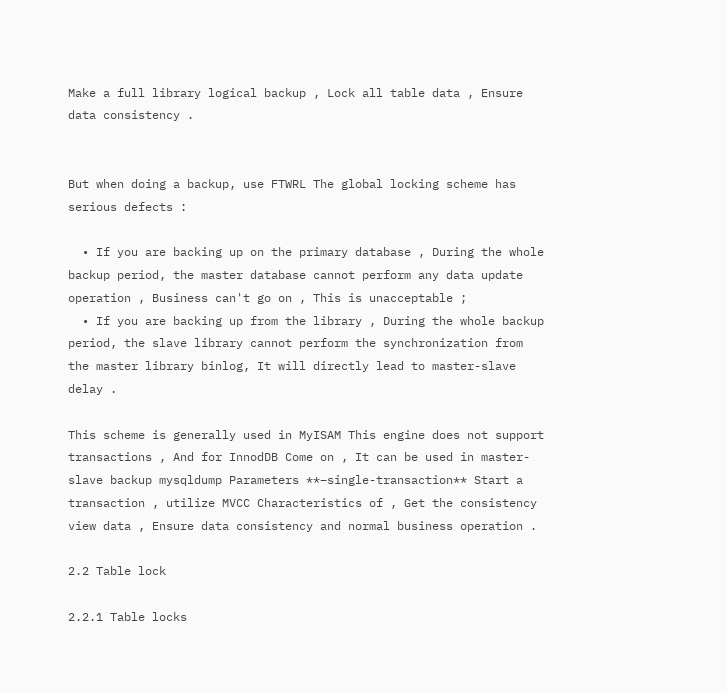Make a full library logical backup , Lock all table data , Ensure data consistency .


But when doing a backup, use FTWRL The global locking scheme has serious defects :

  • If you are backing up on the primary database , During the whole backup period, the master database cannot perform any data update operation , Business can't go on , This is unacceptable ;
  • If you are backing up from the library , During the whole backup period, the slave library cannot perform the synchronization from the master library binlog, It will directly lead to master-slave delay .

This scheme is generally used in MyISAM This engine does not support transactions , And for InnodDB Come on , It can be used in master-slave backup mysqldump Parameters **–single-transaction** Start a transaction , utilize MVCC Characteristics of , Get the consistency view data , Ensure data consistency and normal business operation .

2.2 Table lock

2.2.1 Table locks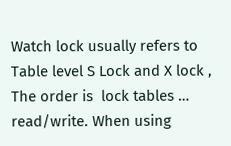Watch lock usually refers to Table level S Lock and X lock , The order is  lock tables … read/write. When using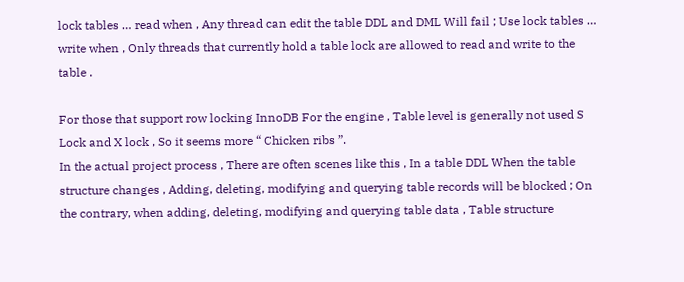lock tables … read when , Any thread can edit the table DDL and DML Will fail ; Use lock tables … write when , Only threads that currently hold a table lock are allowed to read and write to the table .

For those that support row locking InnoDB For the engine , Table level is generally not used S Lock and X lock , So it seems more “ Chicken ribs ”.
In the actual project process , There are often scenes like this , In a table DDL When the table structure changes , Adding, deleting, modifying and querying table records will be blocked ; On the contrary, when adding, deleting, modifying and querying table data , Table structure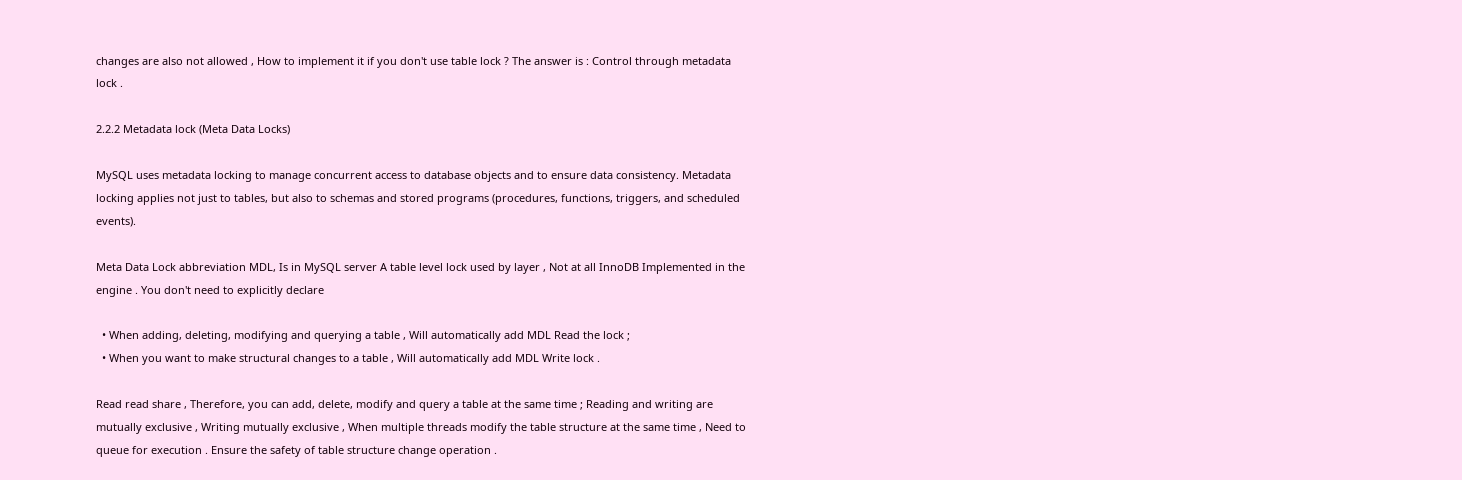changes are also not allowed , How to implement it if you don't use table lock ? The answer is : Control through metadata lock .

2.2.2 Metadata lock (Meta Data Locks)

MySQL uses metadata locking to manage concurrent access to database objects and to ensure data consistency. Metadata locking applies not just to tables, but also to schemas and stored programs (procedures, functions, triggers, and scheduled events).

Meta Data Lock abbreviation MDL, Is in MySQL server A table level lock used by layer , Not at all InnoDB Implemented in the engine . You don't need to explicitly declare

  • When adding, deleting, modifying and querying a table , Will automatically add MDL Read the lock ;
  • When you want to make structural changes to a table , Will automatically add MDL Write lock .

Read read share , Therefore, you can add, delete, modify and query a table at the same time ; Reading and writing are mutually exclusive , Writing mutually exclusive , When multiple threads modify the table structure at the same time , Need to queue for execution . Ensure the safety of table structure change operation .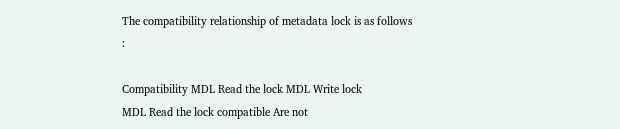The compatibility relationship of metadata lock is as follows :

Compatibility MDL Read the lock MDL Write lock
MDL Read the lock compatible Are not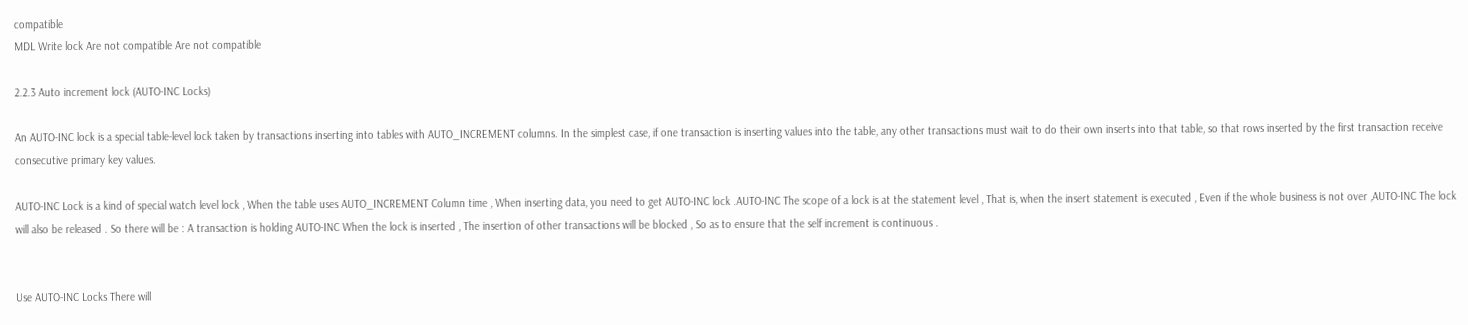compatible
MDL Write lock Are not compatible Are not compatible

2.2.3 Auto increment lock (AUTO-INC Locks)

An AUTO-INC lock is a special table-level lock taken by transactions inserting into tables with AUTO_INCREMENT columns. In the simplest case, if one transaction is inserting values into the table, any other transactions must wait to do their own inserts into that table, so that rows inserted by the first transaction receive consecutive primary key values.

AUTO-INC Lock is a kind of special watch level lock , When the table uses AUTO_INCREMENT Column time , When inserting data, you need to get AUTO-INC lock .AUTO-INC The scope of a lock is at the statement level , That is, when the insert statement is executed , Even if the whole business is not over ,AUTO-INC The lock will also be released . So there will be : A transaction is holding AUTO-INC When the lock is inserted , The insertion of other transactions will be blocked , So as to ensure that the self increment is continuous .


Use AUTO-INC Locks There will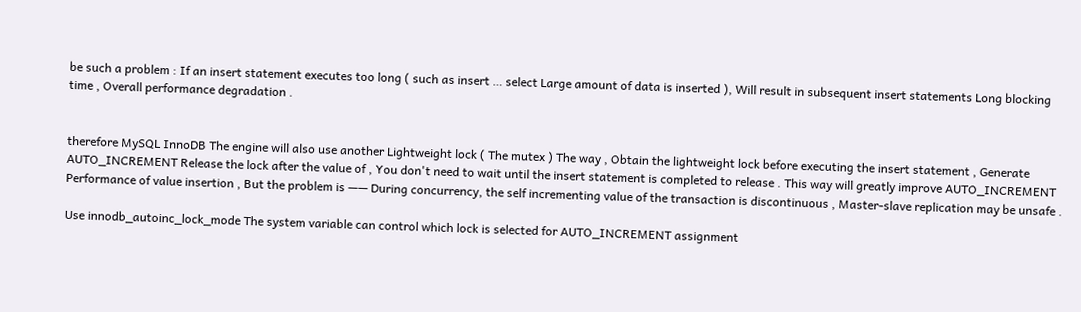be such a problem : If an insert statement executes too long ( such as insert … select Large amount of data is inserted ), Will result in subsequent insert statements Long blocking time , Overall performance degradation .


therefore MySQL InnoDB The engine will also use another Lightweight lock ( The mutex ) The way , Obtain the lightweight lock before executing the insert statement , Generate AUTO_INCREMENT Release the lock after the value of , You don't need to wait until the insert statement is completed to release . This way will greatly improve AUTO_INCREMENT Performance of value insertion , But the problem is —— During concurrency, the self incrementing value of the transaction is discontinuous , Master-slave replication may be unsafe .

Use innodb_autoinc_lock_mode The system variable can control which lock is selected for AUTO_INCREMENT assignment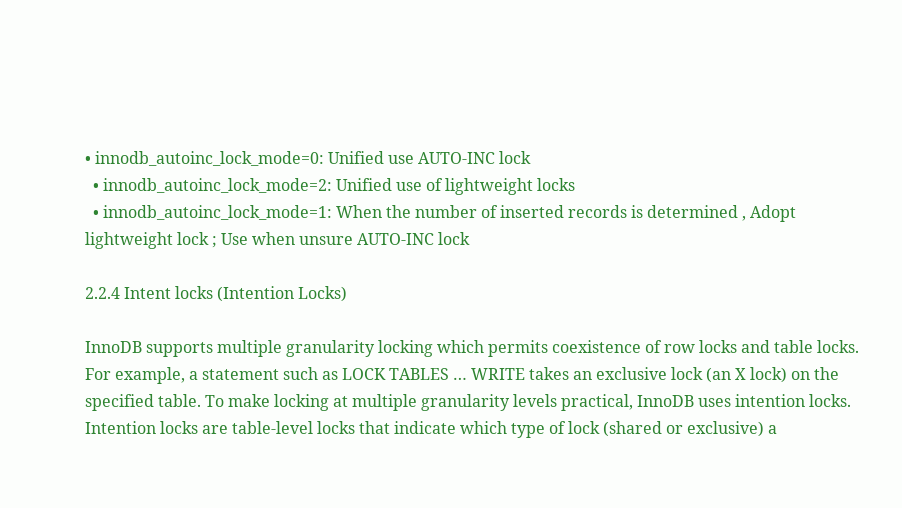• innodb_autoinc_lock_mode=0: Unified use AUTO-INC lock
  • innodb_autoinc_lock_mode=2: Unified use of lightweight locks
  • innodb_autoinc_lock_mode=1: When the number of inserted records is determined , Adopt lightweight lock ; Use when unsure AUTO-INC lock

2.2.4 Intent locks (Intention Locks)

InnoDB supports multiple granularity locking which permits coexistence of row locks and table locks. For example, a statement such as LOCK TABLES … WRITE takes an exclusive lock (an X lock) on the specified table. To make locking at multiple granularity levels practical, InnoDB uses intention locks. Intention locks are table-level locks that indicate which type of lock (shared or exclusive) a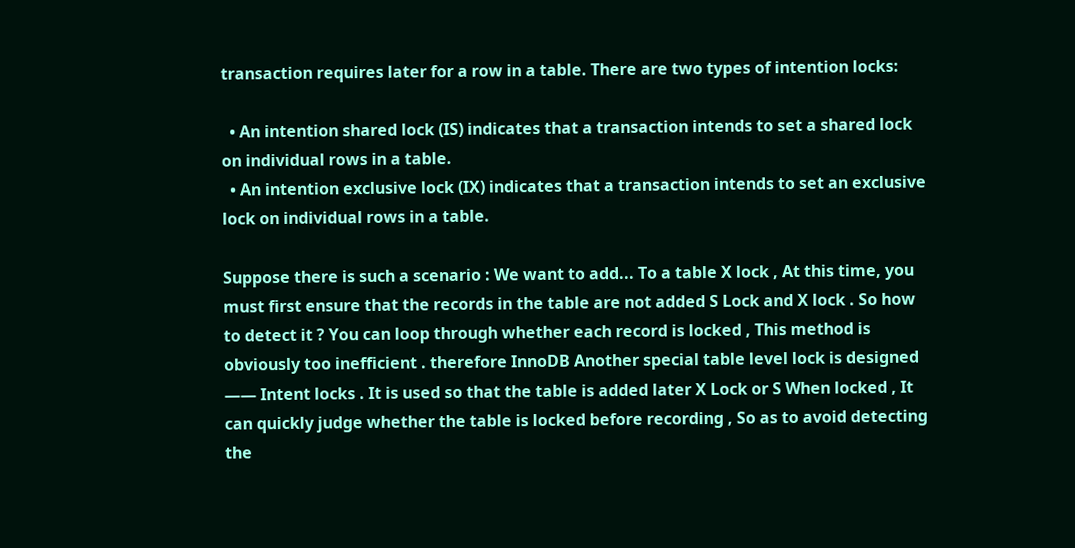transaction requires later for a row in a table. There are two types of intention locks:

  • An intention shared lock (IS) indicates that a transaction intends to set a shared lock on individual rows in a table.
  • An intention exclusive lock (IX) indicates that a transaction intends to set an exclusive lock on individual rows in a table.

Suppose there is such a scenario : We want to add... To a table X lock , At this time, you must first ensure that the records in the table are not added S Lock and X lock . So how to detect it ? You can loop through whether each record is locked , This method is obviously too inefficient . therefore InnoDB Another special table level lock is designed —— Intent locks . It is used so that the table is added later X Lock or S When locked , It can quickly judge whether the table is locked before recording , So as to avoid detecting the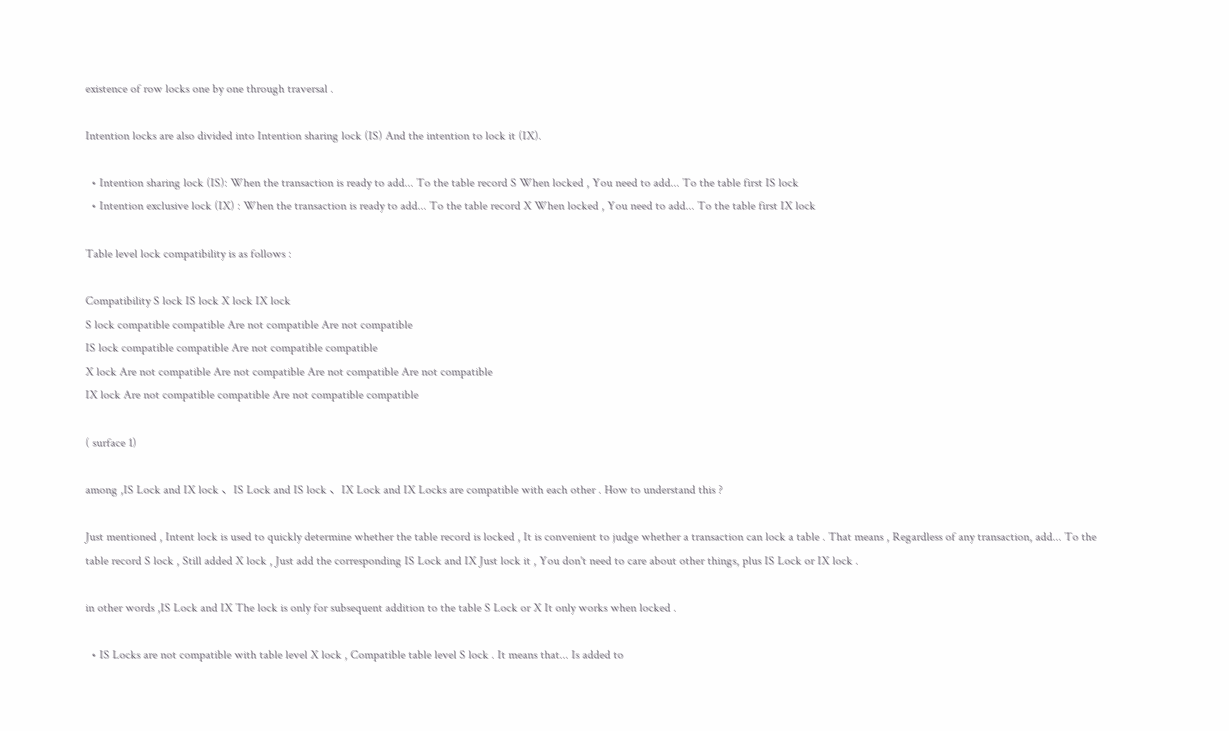existence of row locks one by one through traversal .

Intention locks are also divided into Intention sharing lock (IS) And the intention to lock it (IX).

  • Intention sharing lock (IS): When the transaction is ready to add... To the table record S When locked , You need to add... To the table first IS lock
  • Intention exclusive lock (IX) : When the transaction is ready to add... To the table record X When locked , You need to add... To the table first IX lock

Table level lock compatibility is as follows :

Compatibility S lock IS lock X lock IX lock
S lock compatible compatible Are not compatible Are not compatible
IS lock compatible compatible Are not compatible compatible
X lock Are not compatible Are not compatible Are not compatible Are not compatible
IX lock Are not compatible compatible Are not compatible compatible

( surface 1)

among ,IS Lock and IX lock 、IS Lock and IS lock 、IX Lock and IX Locks are compatible with each other . How to understand this ?

Just mentioned , Intent lock is used to quickly determine whether the table record is locked , It is convenient to judge whether a transaction can lock a table . That means , Regardless of any transaction, add... To the table record S lock , Still added X lock , Just add the corresponding IS Lock and IX Just lock it , You don't need to care about other things, plus IS Lock or IX lock .

in other words ,IS Lock and IX The lock is only for subsequent addition to the table S Lock or X It only works when locked .

  • IS Locks are not compatible with table level X lock , Compatible table level S lock . It means that... Is added to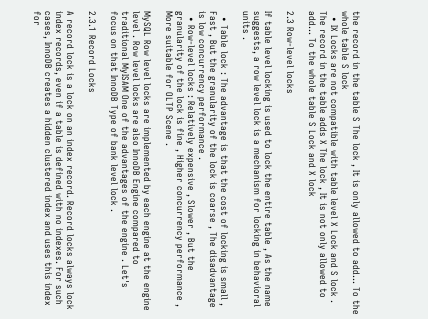the record in the table S The lock , It is only allowed to add... To the whole table S lock
  • IX Locks are not compatible with table level X Lock and S lock . The record in the table adds X The lock , It is not only allowed to add... To the whole table S Lock and X lock

2.3 Row-level locks

If table level locking is used to lock the entire table , As the name suggests, a row level lock is a mechanism for locking in behavioral units .

  • Table lock : The advantage is that the cost of locking is small , Fast , But the granularity of the lock is coarse , The disadvantage is low concurrency performance .
  • Row-level locks : Relatively expensive , Slower , But the granularity of the lock is fine , Higher concurrency performance , More suitable for OLTP Scene .

MySQL Row level locks are implemented by each engine at the engine level . Row level locks are also InnoDB Engine compared to traditional MyISAM One of the advantages of the engine . Let's focus on that InnoDB Type of bank level lock .

2.3.1 Record Locks

A record lock is a lock on an index record. Record locks always lock index records, even if a table is defined with no indexes. For such cases, InnoDB creates a hidden clustered index and uses this index for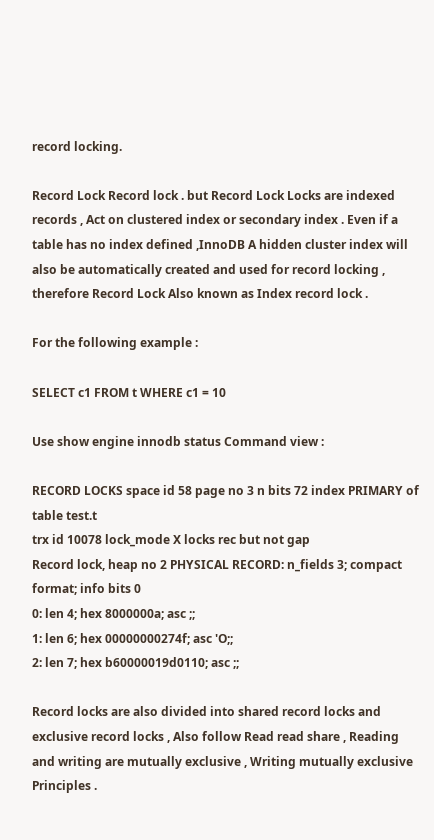record locking.

Record Lock Record lock . but Record Lock Locks are indexed records , Act on clustered index or secondary index . Even if a table has no index defined ,InnoDB A hidden cluster index will also be automatically created and used for record locking , therefore Record Lock Also known as Index record lock .

For the following example :

SELECT c1 FROM t WHERE c1 = 10

Use show engine innodb status Command view :

RECORD LOCKS space id 58 page no 3 n bits 72 index PRIMARY of table test.t
trx id 10078 lock_mode X locks rec but not gap
Record lock, heap no 2 PHYSICAL RECORD: n_fields 3; compact format; info bits 0
0: len 4; hex 8000000a; asc ;;
1: len 6; hex 00000000274f; asc 'O;;
2: len 7; hex b60000019d0110; asc ;;

Record locks are also divided into shared record locks and exclusive record locks , Also follow Read read share , Reading and writing are mutually exclusive , Writing mutually exclusive Principles .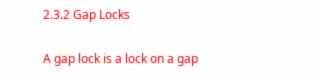2.3.2 Gap Locks

A gap lock is a lock on a gap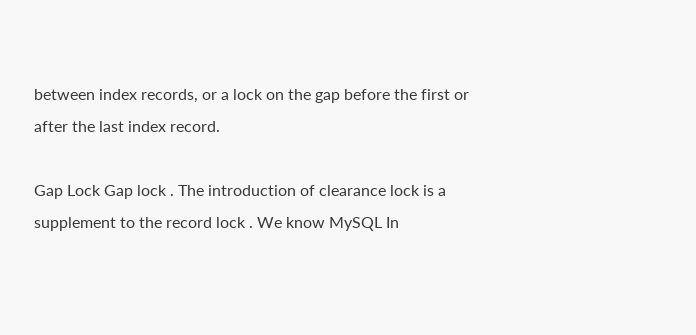between index records, or a lock on the gap before the first or after the last index record.

Gap Lock Gap lock . The introduction of clearance lock is a supplement to the record lock . We know MySQL In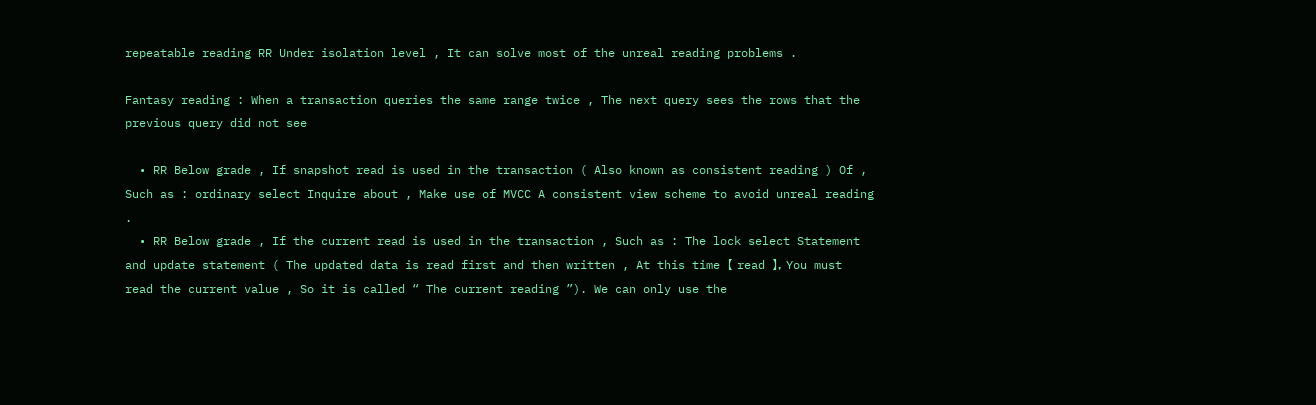repeatable reading RR Under isolation level , It can solve most of the unreal reading problems .

Fantasy reading : When a transaction queries the same range twice , The next query sees the rows that the previous query did not see

  • RR Below grade , If snapshot read is used in the transaction ( Also known as consistent reading ) Of , Such as : ordinary select Inquire about , Make use of MVCC A consistent view scheme to avoid unreal reading .
  • RR Below grade , If the current read is used in the transaction , Such as : The lock select Statement and update statement ( The updated data is read first and then written , At this time 【 read 】, You must read the current value , So it is called “ The current reading ”). We can only use the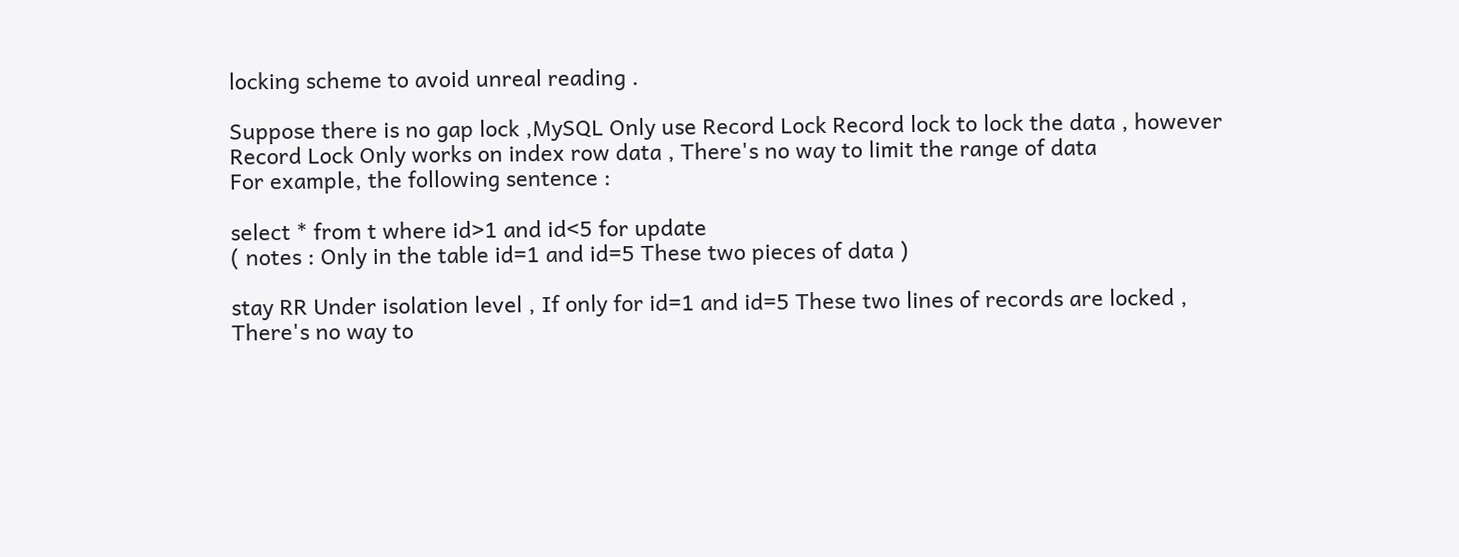locking scheme to avoid unreal reading .

Suppose there is no gap lock ,MySQL Only use Record Lock Record lock to lock the data , however Record Lock Only works on index row data , There's no way to limit the range of data
For example, the following sentence :

select * from t where id>1 and id<5 for update
( notes : Only in the table id=1 and id=5 These two pieces of data )

stay RR Under isolation level , If only for id=1 and id=5 These two lines of records are locked , There's no way to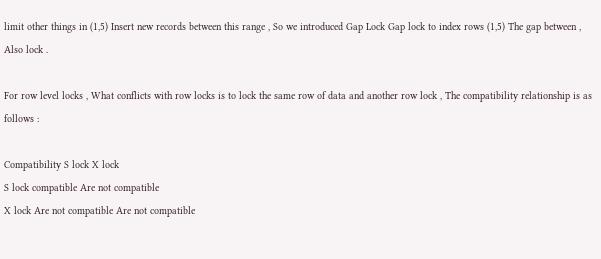limit other things in (1,5) Insert new records between this range , So we introduced Gap Lock Gap lock to index rows (1,5) The gap between , Also lock .

For row level locks , What conflicts with row locks is to lock the same row of data and another row lock , The compatibility relationship is as follows :

Compatibility S lock X lock
S lock compatible Are not compatible
X lock Are not compatible Are not compatible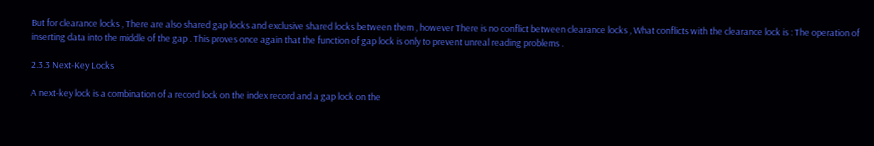But for clearance locks , There are also shared gap locks and exclusive shared locks between them , however There is no conflict between clearance locks , What conflicts with the clearance lock is : The operation of inserting data into the middle of the gap . This proves once again that the function of gap lock is only to prevent unreal reading problems .

2.3.3 Next-Key Locks

A next-key lock is a combination of a record lock on the index record and a gap lock on the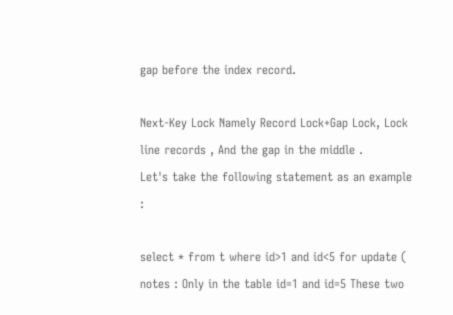gap before the index record.

Next-Key Lock Namely Record Lock+Gap Lock, Lock line records , And the gap in the middle .
Let's take the following statement as an example :

select * from t where id>1 and id<5 for update ( notes : Only in the table id=1 and id=5 These two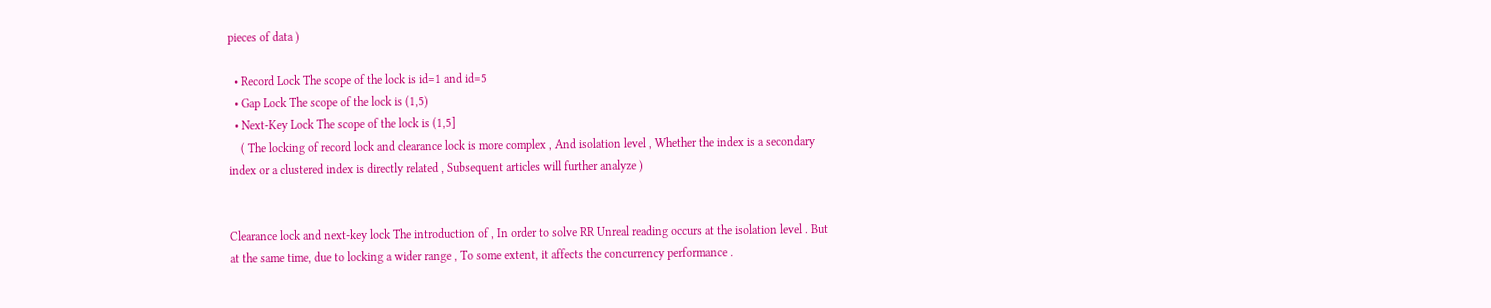pieces of data )

  • Record Lock The scope of the lock is id=1 and id=5
  • Gap Lock The scope of the lock is (1,5)
  • Next-Key Lock The scope of the lock is (1,5]
    ( The locking of record lock and clearance lock is more complex , And isolation level , Whether the index is a secondary index or a clustered index is directly related , Subsequent articles will further analyze )


Clearance lock and next-key lock The introduction of , In order to solve RR Unreal reading occurs at the isolation level . But at the same time, due to locking a wider range , To some extent, it affects the concurrency performance .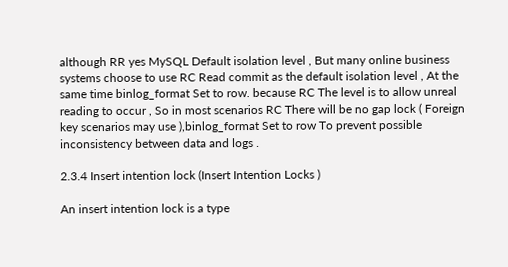although RR yes MySQL Default isolation level , But many online business systems choose to use RC Read commit as the default isolation level , At the same time binlog_format Set to row. because RC The level is to allow unreal reading to occur , So in most scenarios RC There will be no gap lock ( Foreign key scenarios may use ),binlog_format Set to row To prevent possible inconsistency between data and logs .

2.3.4 Insert intention lock (Insert Intention Locks )

An insert intention lock is a type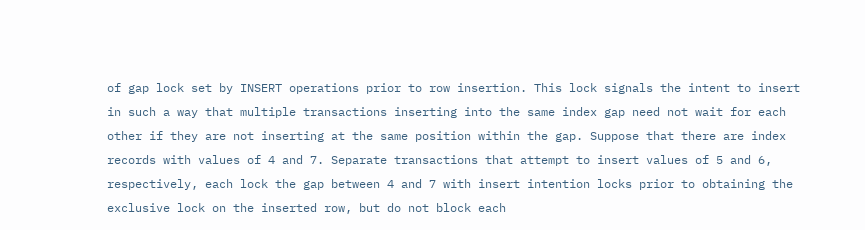of gap lock set by INSERT operations prior to row insertion. This lock signals the intent to insert in such a way that multiple transactions inserting into the same index gap need not wait for each other if they are not inserting at the same position within the gap. Suppose that there are index records with values of 4 and 7. Separate transactions that attempt to insert values of 5 and 6, respectively, each lock the gap between 4 and 7 with insert intention locks prior to obtaining the exclusive lock on the inserted row, but do not block each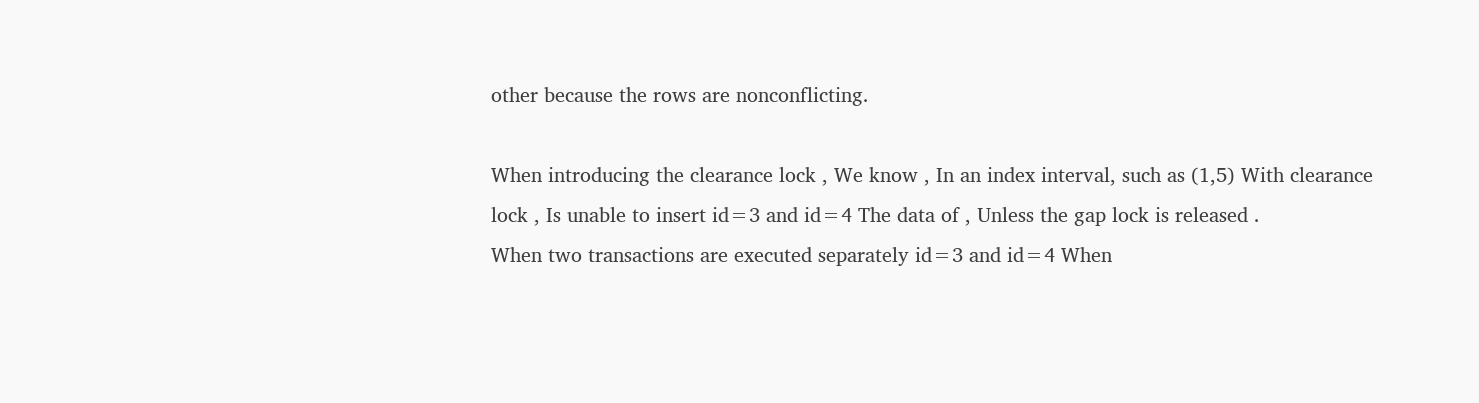other because the rows are nonconflicting.

When introducing the clearance lock , We know , In an index interval, such as (1,5) With clearance lock , Is unable to insert id=3 and id=4 The data of , Unless the gap lock is released .
When two transactions are executed separately id=3 and id=4 When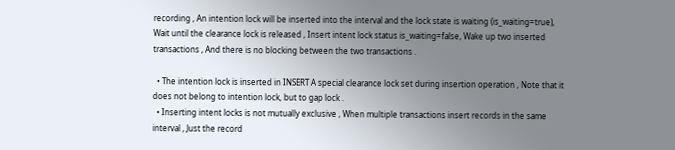recording , An intention lock will be inserted into the interval and the lock state is waiting (is_waiting=true), Wait until the clearance lock is released , Insert intent lock status is_waiting=false, Wake up two inserted transactions , And there is no blocking between the two transactions .

  • The intention lock is inserted in INSERT A special clearance lock set during insertion operation , Note that it does not belong to intention lock, but to gap lock .
  • Inserting intent locks is not mutually exclusive , When multiple transactions insert records in the same interval , Just the record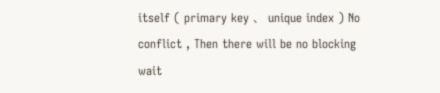itself ( primary key 、 unique index ) No conflict , Then there will be no blocking wait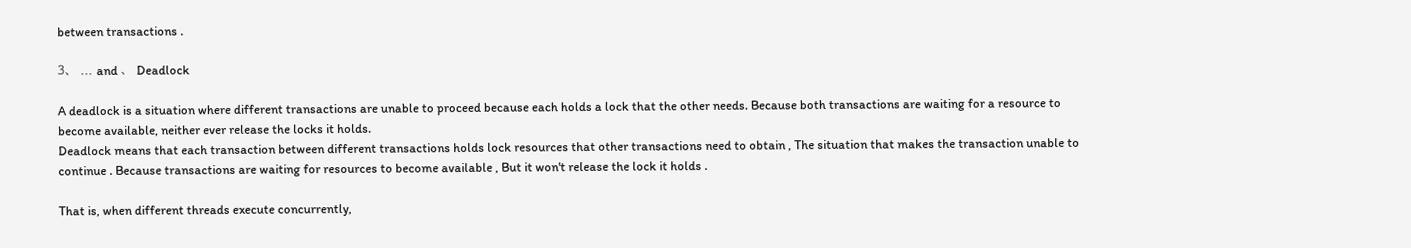between transactions .

3、 ... and 、 Deadlock

A deadlock is a situation where different transactions are unable to proceed because each holds a lock that the other needs. Because both transactions are waiting for a resource to become available, neither ever release the locks it holds.
Deadlock means that each transaction between different transactions holds lock resources that other transactions need to obtain , The situation that makes the transaction unable to continue . Because transactions are waiting for resources to become available , But it won't release the lock it holds .

That is, when different threads execute concurrently,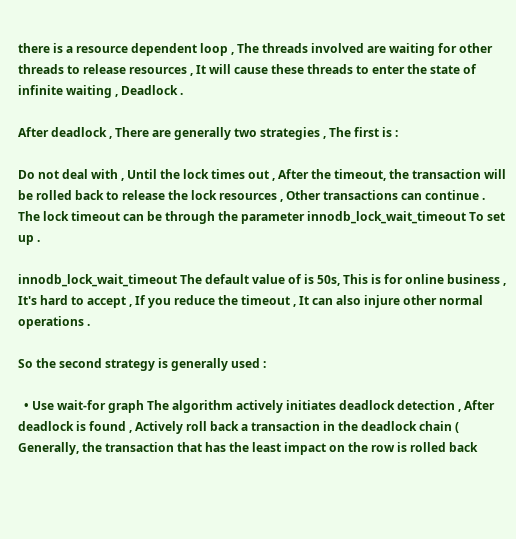there is a resource dependent loop , The threads involved are waiting for other threads to release resources , It will cause these threads to enter the state of infinite waiting , Deadlock .

After deadlock , There are generally two strategies , The first is :

Do not deal with , Until the lock times out , After the timeout, the transaction will be rolled back to release the lock resources , Other transactions can continue . The lock timeout can be through the parameter innodb_lock_wait_timeout To set up .

innodb_lock_wait_timeout The default value of is 50s, This is for online business , It's hard to accept , If you reduce the timeout , It can also injure other normal operations .

So the second strategy is generally used :

  • Use wait-for graph The algorithm actively initiates deadlock detection , After deadlock is found , Actively roll back a transaction in the deadlock chain ( Generally, the transaction that has the least impact on the row is rolled back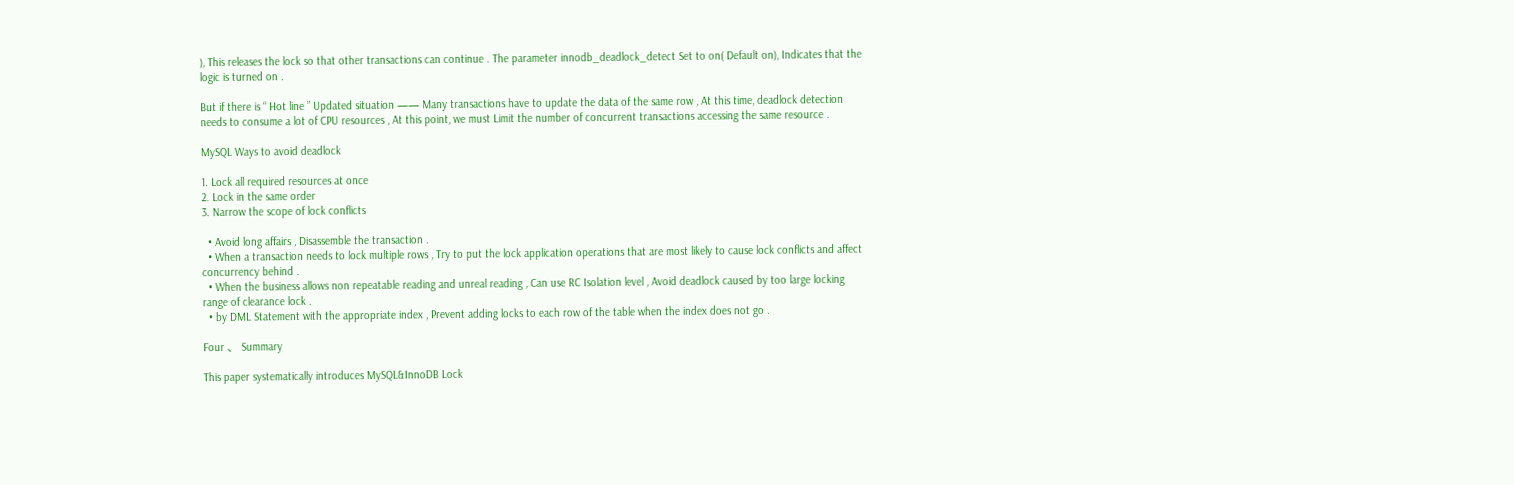), This releases the lock so that other transactions can continue . The parameter innodb_deadlock_detect Set to on( Default on), Indicates that the logic is turned on .

But if there is “ Hot line ” Updated situation —— Many transactions have to update the data of the same row , At this time, deadlock detection needs to consume a lot of CPU resources , At this point, we must Limit the number of concurrent transactions accessing the same resource .

MySQL Ways to avoid deadlock

1. Lock all required resources at once
2. Lock in the same order
3. Narrow the scope of lock conflicts

  • Avoid long affairs , Disassemble the transaction .
  • When a transaction needs to lock multiple rows , Try to put the lock application operations that are most likely to cause lock conflicts and affect concurrency behind .
  • When the business allows non repeatable reading and unreal reading , Can use RC Isolation level , Avoid deadlock caused by too large locking range of clearance lock .
  • by DML Statement with the appropriate index , Prevent adding locks to each row of the table when the index does not go .

Four 、 Summary

This paper systematically introduces MySQL&InnoDB Lock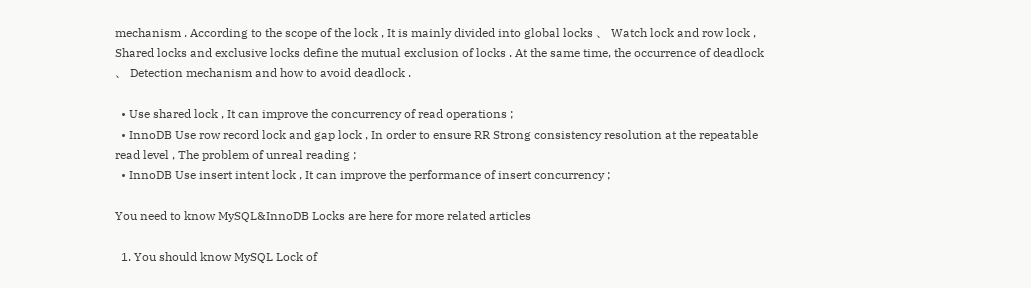mechanism . According to the scope of the lock , It is mainly divided into global locks 、 Watch lock and row lock , Shared locks and exclusive locks define the mutual exclusion of locks . At the same time, the occurrence of deadlock 、 Detection mechanism and how to avoid deadlock .

  • Use shared lock , It can improve the concurrency of read operations ;
  • InnoDB Use row record lock and gap lock , In order to ensure RR Strong consistency resolution at the repeatable read level , The problem of unreal reading ;
  • InnoDB Use insert intent lock , It can improve the performance of insert concurrency ;

You need to know MySQL&InnoDB Locks are here for more related articles

  1. You should know MySQL Lock of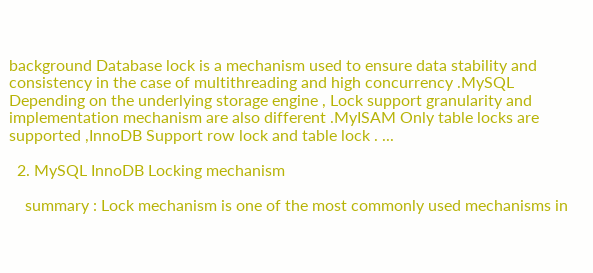background Database lock is a mechanism used to ensure data stability and consistency in the case of multithreading and high concurrency .MySQL Depending on the underlying storage engine , Lock support granularity and implementation mechanism are also different .MyISAM Only table locks are supported ,InnoDB Support row lock and table lock . ...

  2. MySQL InnoDB Locking mechanism

    summary : Lock mechanism is one of the most commonly used mechanisms in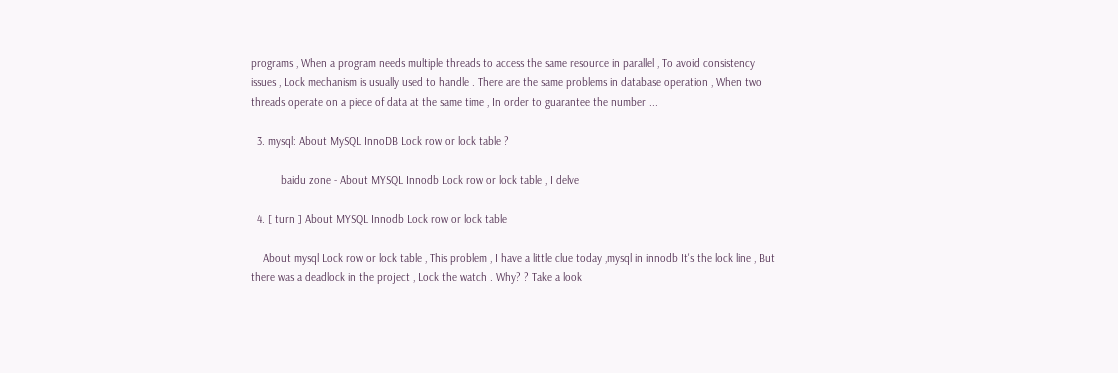programs , When a program needs multiple threads to access the same resource in parallel , To avoid consistency issues , Lock mechanism is usually used to handle . There are the same problems in database operation , When two threads operate on a piece of data at the same time , In order to guarantee the number ...

  3. mysql: About MySQL InnoDB Lock row or lock table ?

          baidu zone - About MYSQL Innodb Lock row or lock table , I delve

  4. [ turn ] About MYSQL Innodb Lock row or lock table

    About mysql Lock row or lock table , This problem , I have a little clue today ,mysql in innodb It's the lock line , But there was a deadlock in the project , Lock the watch . Why? ? Take a look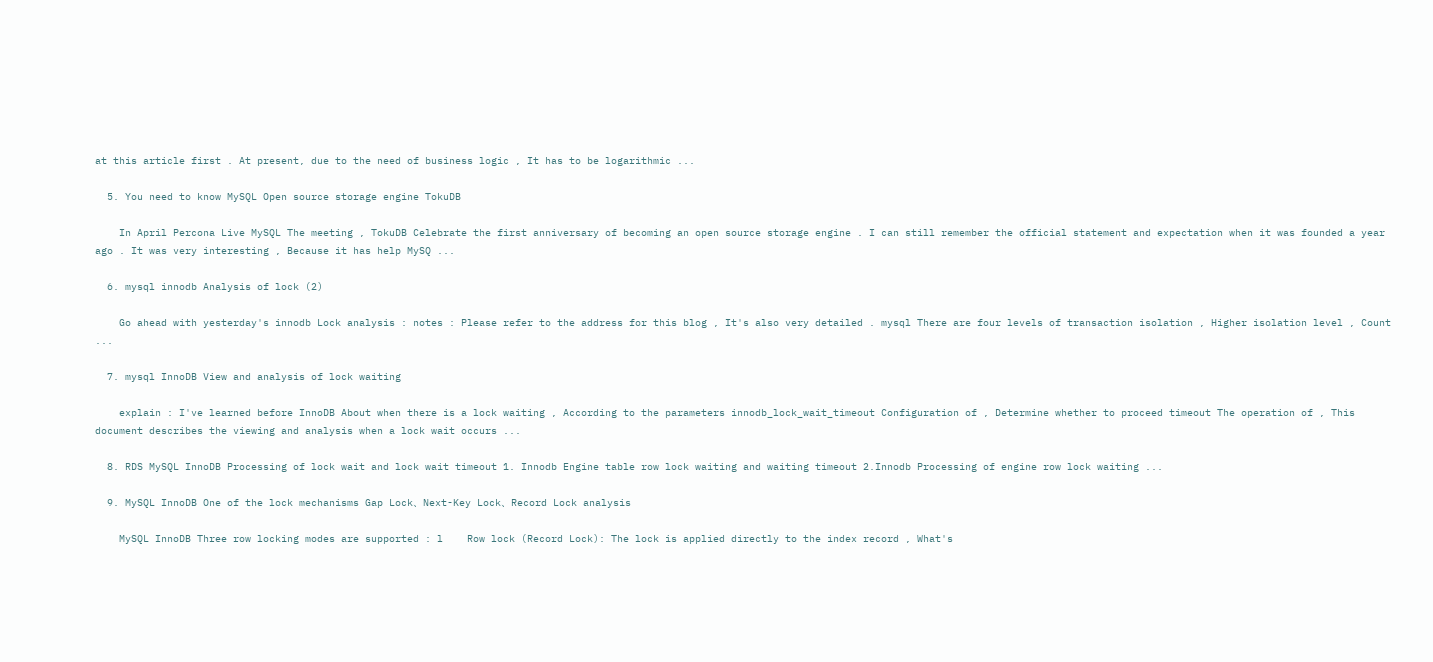at this article first . At present, due to the need of business logic , It has to be logarithmic ...

  5. You need to know MySQL Open source storage engine TokuDB

    In April Percona Live MySQL The meeting , TokuDB Celebrate the first anniversary of becoming an open source storage engine . I can still remember the official statement and expectation when it was founded a year ago . It was very interesting , Because it has help MySQ ...

  6. mysql innodb Analysis of lock (2)

    Go ahead with yesterday's innodb Lock analysis : notes : Please refer to the address for this blog , It's also very detailed . mysql There are four levels of transaction isolation , Higher isolation level , Count ...

  7. mysql InnoDB View and analysis of lock waiting

    explain : I've learned before InnoDB About when there is a lock waiting , According to the parameters innodb_lock_wait_timeout Configuration of , Determine whether to proceed timeout The operation of , This document describes the viewing and analysis when a lock wait occurs ...

  8. RDS MySQL InnoDB Processing of lock wait and lock wait timeout 1. Innodb Engine table row lock waiting and waiting timeout 2.Innodb Processing of engine row lock waiting ...

  9. MySQL InnoDB One of the lock mechanisms Gap Lock、Next-Key Lock、Record Lock analysis

    MySQL InnoDB Three row locking modes are supported : l    Row lock (Record Lock): The lock is applied directly to the index record , What's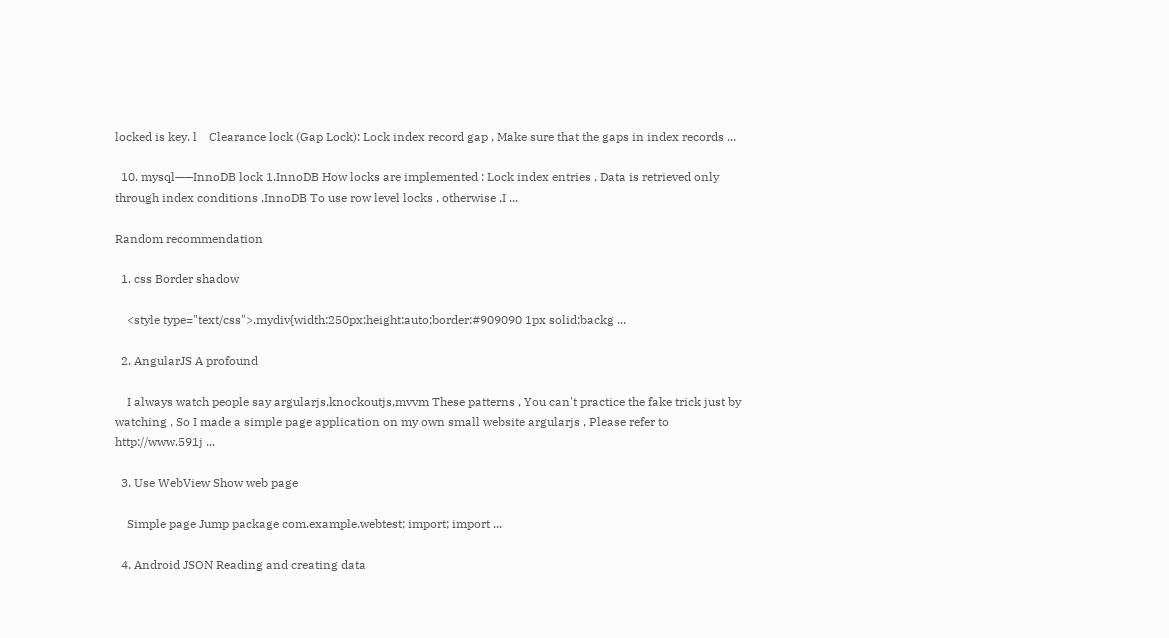locked is key. l    Clearance lock (Gap Lock): Lock index record gap , Make sure that the gaps in index records ...

  10. mysql——InnoDB lock 1.InnoDB How locks are implemented : Lock index entries , Data is retrieved only through index conditions ,InnoDB To use row level locks , otherwise ,I ...

Random recommendation

  1. css Border shadow

    <style type="text/css">.mydiv{width:250px;height:auto;border:#909090 1px solid;backg ...

  2. AngularJS A profound

    I always watch people say argularjs,knockoutjs,mvvm These patterns , You can't practice the fake trick just by watching , So I made a simple page application on my own small website argularjs , Please refer to  http://www.591j ...

  3. Use WebView Show web page

    Simple page Jump package com.example.webtest; import; import ...

  4. Android JSON Reading and creating data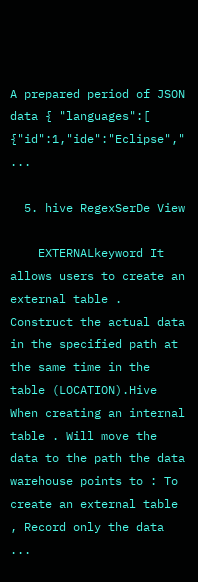A prepared period of JSON data { "languages":[ {"id":1,"ide":"Eclipse"," ...

  5. hive RegexSerDe View

    EXTERNALkeyword It allows users to create an external table . Construct the actual data in the specified path at the same time in the table (LOCATION).Hive When creating an internal table . Will move the data to the path the data warehouse points to : To create an external table , Record only the data ...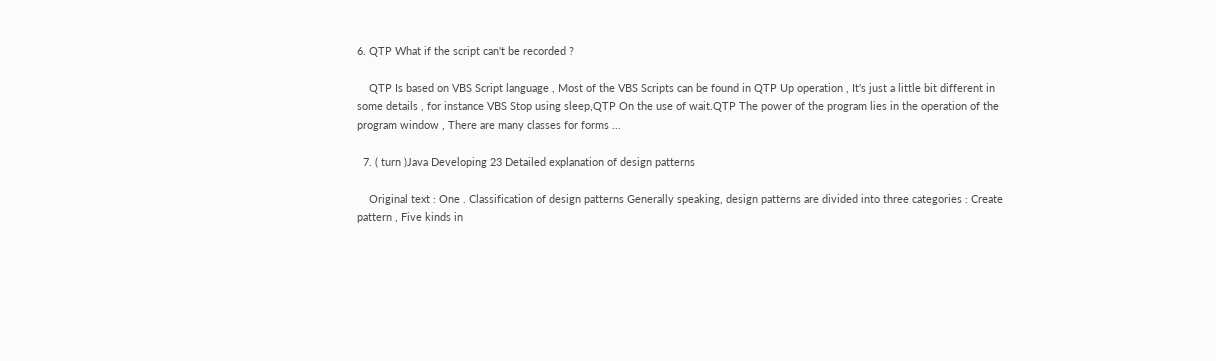6. QTP What if the script can't be recorded ?

    QTP Is based on VBS Script language , Most of the VBS Scripts can be found in QTP Up operation , It's just a little bit different in some details , for instance VBS Stop using sleep,QTP On the use of wait.QTP The power of the program lies in the operation of the program window , There are many classes for forms ...

  7. ( turn )Java Developing 23 Detailed explanation of design patterns

    Original text : One . Classification of design patterns Generally speaking, design patterns are divided into three categories : Create pattern , Five kinds in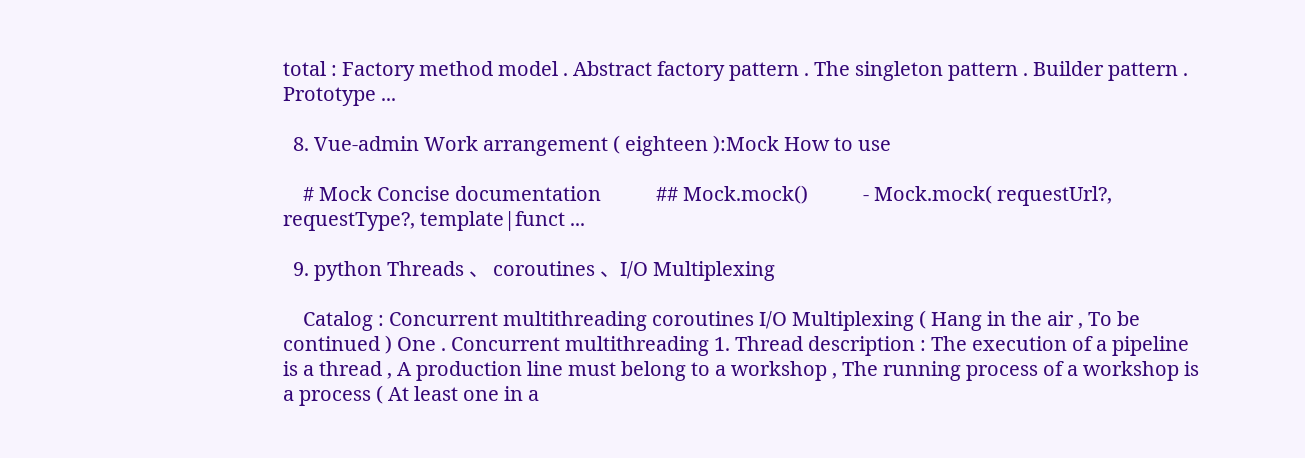total : Factory method model . Abstract factory pattern . The singleton pattern . Builder pattern . Prototype ...

  8. Vue-admin Work arrangement ( eighteen ):Mock How to use

    # Mock Concise documentation           ## Mock.mock()           - Mock.mock( requestUrl?, requestType?, template|funct ...

  9. python Threads 、 coroutines 、I/O Multiplexing

    Catalog : Concurrent multithreading coroutines I/O Multiplexing ( Hang in the air , To be continued ) One . Concurrent multithreading 1. Thread description : The execution of a pipeline is a thread , A production line must belong to a workshop , The running process of a workshop is a process ( At least one in a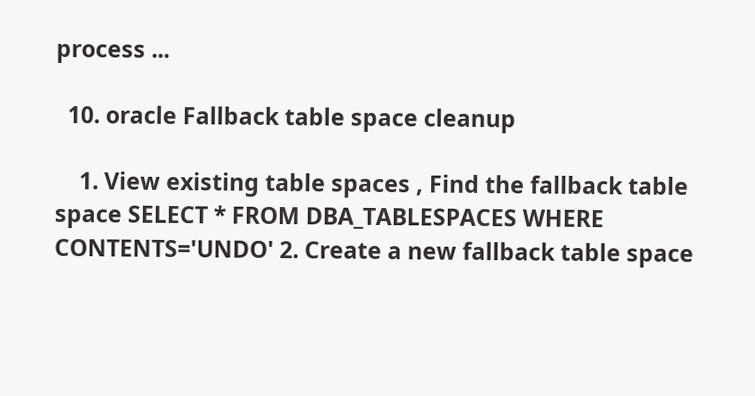process ...

  10. oracle Fallback table space cleanup

    1. View existing table spaces , Find the fallback table space SELECT * FROM DBA_TABLESPACES WHERE CONTENTS='UNDO' 2. Create a new fallback table space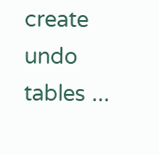create undo tables ...